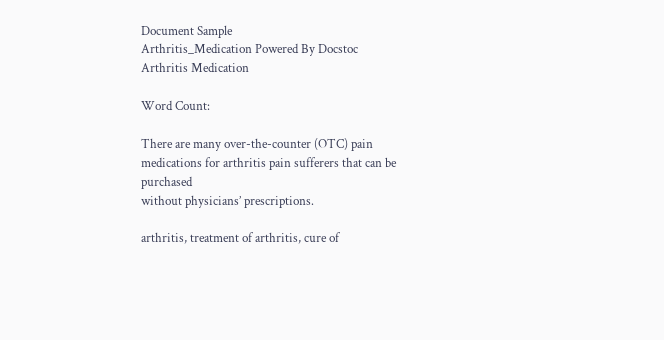Document Sample
Arthritis_Medication Powered By Docstoc
Arthritis Medication

Word Count:

There are many over-the-counter (OTC) pain medications for arthritis pain sufferers that can be purchased
without physicians’ prescriptions.

arthritis, treatment of arthritis, cure of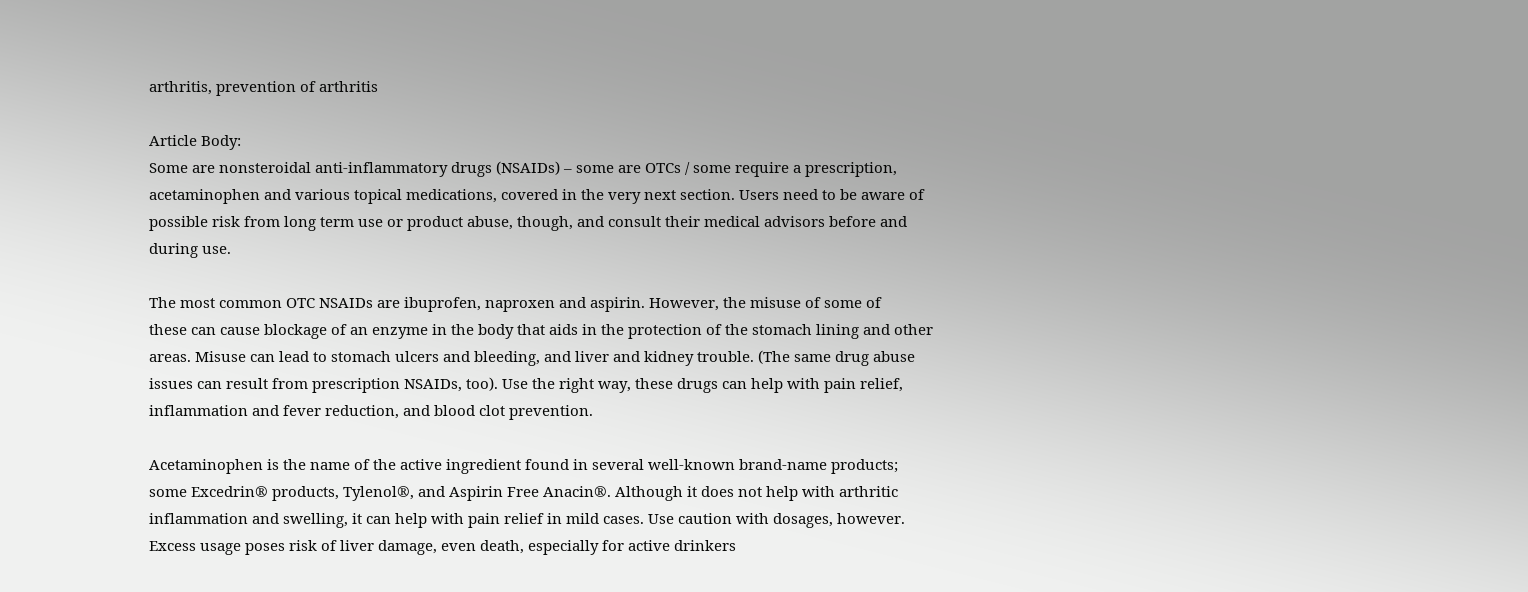arthritis, prevention of arthritis

Article Body:
Some are nonsteroidal anti-inflammatory drugs (NSAIDs) – some are OTCs / some require a prescription,
acetaminophen and various topical medications, covered in the very next section. Users need to be aware of
possible risk from long term use or product abuse, though, and consult their medical advisors before and
during use.

The most common OTC NSAIDs are ibuprofen, naproxen and aspirin. However, the misuse of some of
these can cause blockage of an enzyme in the body that aids in the protection of the stomach lining and other
areas. Misuse can lead to stomach ulcers and bleeding, and liver and kidney trouble. (The same drug abuse
issues can result from prescription NSAIDs, too). Use the right way, these drugs can help with pain relief,
inflammation and fever reduction, and blood clot prevention.

Acetaminophen is the name of the active ingredient found in several well-known brand-name products;
some Excedrin® products, Tylenol®, and Aspirin Free Anacin®. Although it does not help with arthritic
inflammation and swelling, it can help with pain relief in mild cases. Use caution with dosages, however.
Excess usage poses risk of liver damage, even death, especially for active drinkers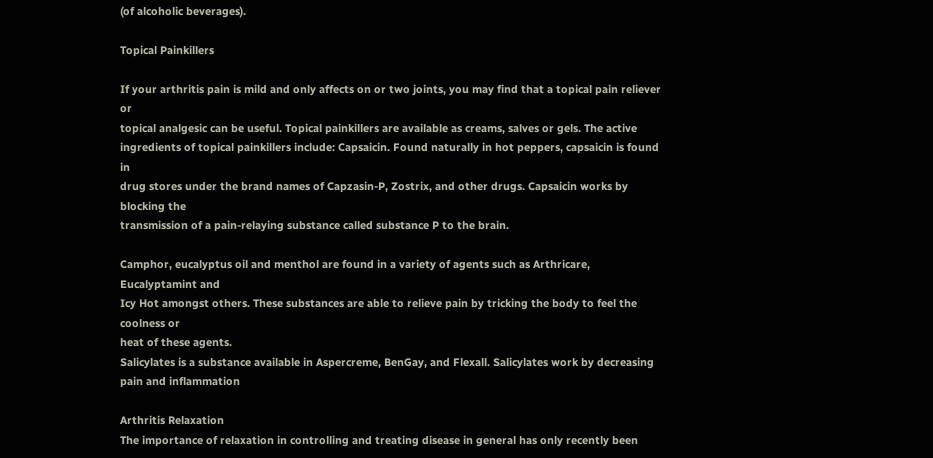(of alcoholic beverages).

Topical Painkillers

If your arthritis pain is mild and only affects on or two joints, you may find that a topical pain reliever or
topical analgesic can be useful. Topical painkillers are available as creams, salves or gels. The active
ingredients of topical painkillers include: Capsaicin. Found naturally in hot peppers, capsaicin is found in
drug stores under the brand names of Capzasin-P, Zostrix, and other drugs. Capsaicin works by blocking the
transmission of a pain-relaying substance called substance P to the brain.

Camphor, eucalyptus oil and menthol are found in a variety of agents such as Arthricare, Eucalyptamint and
Icy Hot amongst others. These substances are able to relieve pain by tricking the body to feel the coolness or
heat of these agents.
Salicylates is a substance available in Aspercreme, BenGay, and Flexall. Salicylates work by decreasing
pain and inflammation

Arthritis Relaxation
The importance of relaxation in controlling and treating disease in general has only recently been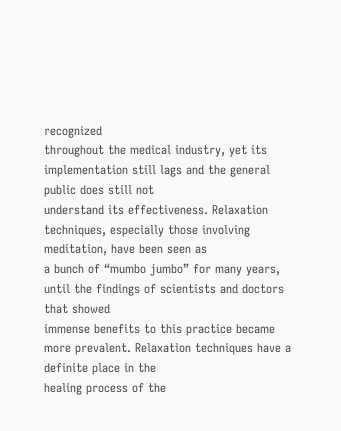recognized
throughout the medical industry, yet its implementation still lags and the general public does still not
understand its effectiveness. Relaxation techniques, especially those involving meditation, have been seen as
a bunch of “mumbo jumbo” for many years, until the findings of scientists and doctors that showed
immense benefits to this practice became more prevalent. Relaxation techniques have a definite place in the
healing process of the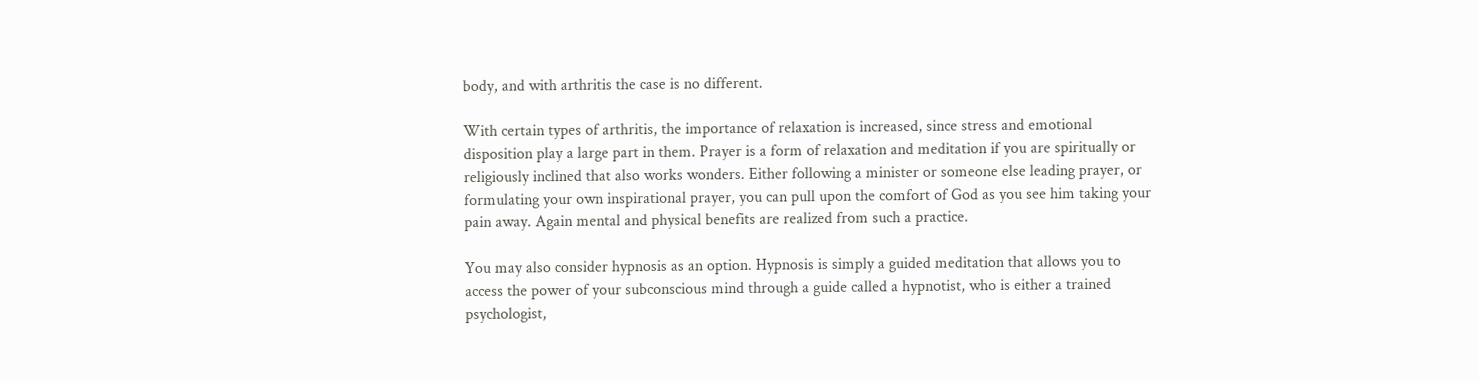body, and with arthritis the case is no different.

With certain types of arthritis, the importance of relaxation is increased, since stress and emotional
disposition play a large part in them. Prayer is a form of relaxation and meditation if you are spiritually or
religiously inclined that also works wonders. Either following a minister or someone else leading prayer, or
formulating your own inspirational prayer, you can pull upon the comfort of God as you see him taking your
pain away. Again mental and physical benefits are realized from such a practice.

You may also consider hypnosis as an option. Hypnosis is simply a guided meditation that allows you to
access the power of your subconscious mind through a guide called a hypnotist, who is either a trained
psychologist,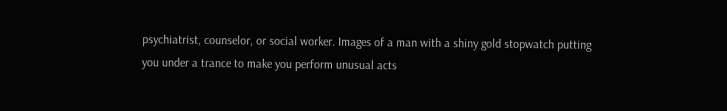psychiatrist, counselor, or social worker. Images of a man with a shiny gold stopwatch putting
you under a trance to make you perform unusual acts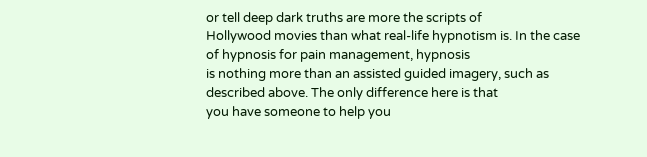or tell deep dark truths are more the scripts of
Hollywood movies than what real-life hypnotism is. In the case of hypnosis for pain management, hypnosis
is nothing more than an assisted guided imagery, such as described above. The only difference here is that
you have someone to help you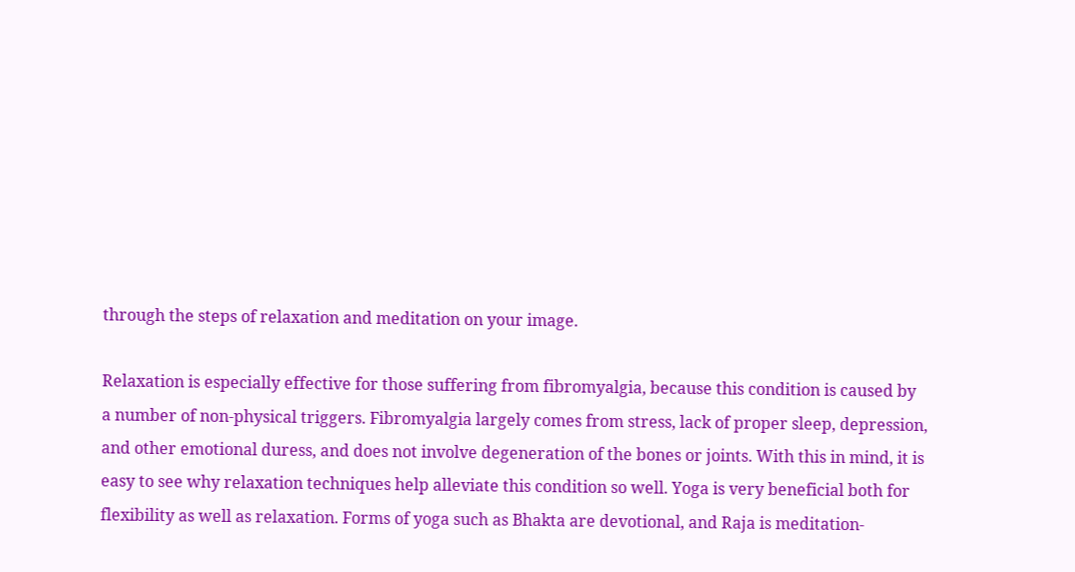through the steps of relaxation and meditation on your image.

Relaxation is especially effective for those suffering from fibromyalgia, because this condition is caused by
a number of non-physical triggers. Fibromyalgia largely comes from stress, lack of proper sleep, depression,
and other emotional duress, and does not involve degeneration of the bones or joints. With this in mind, it is
easy to see why relaxation techniques help alleviate this condition so well. Yoga is very beneficial both for
flexibility as well as relaxation. Forms of yoga such as Bhakta are devotional, and Raja is meditation-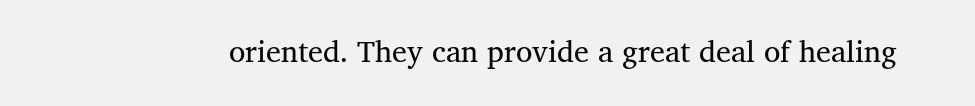oriented. They can provide a great deal of healing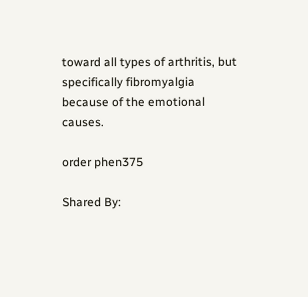toward all types of arthritis, but specifically fibromyalgia
because of the emotional causes.

order phen375

Shared By: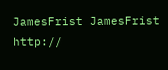JamesFrist JamesFrist http://